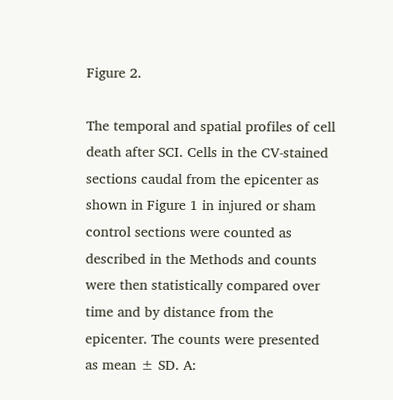Figure 2.

The temporal and spatial profiles of cell death after SCI. Cells in the CV-stained sections caudal from the epicenter as shown in Figure 1 in injured or sham control sections were counted as described in the Methods and counts were then statistically compared over time and by distance from the epicenter. The counts were presented as mean ± SD. A: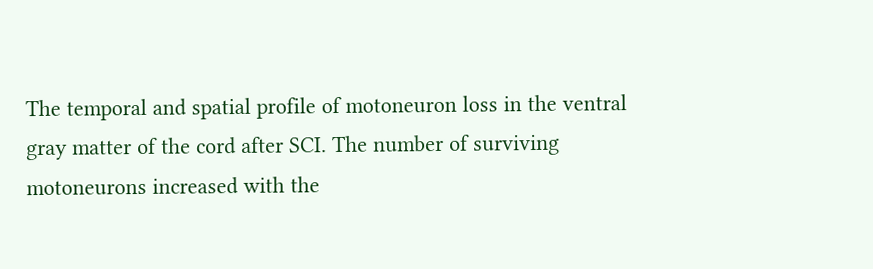The temporal and spatial profile of motoneuron loss in the ventral gray matter of the cord after SCI. The number of surviving motoneurons increased with the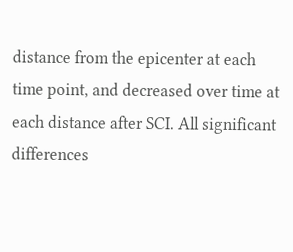distance from the epicenter at each time point, and decreased over time at each distance after SCI. All significant differences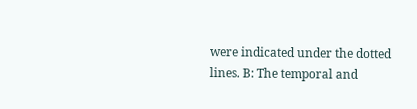were indicated under the dotted lines. B: The temporal and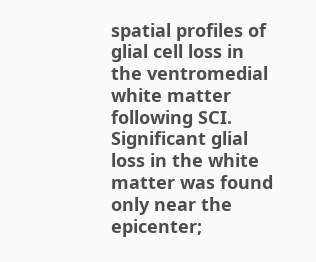spatial profiles of glial cell loss in the ventromedial white matter following SCI. Significant glial loss in the white matter was found only near the epicenter;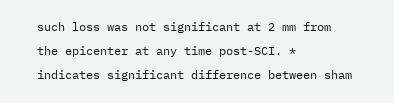such loss was not significant at 2 mm from the epicenter at any time post-SCI. * indicates significant difference between sham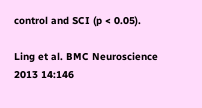control and SCI (p < 0.05).

Ling et al. BMC Neuroscience 2013 14:146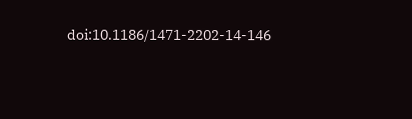doi:10.1186/1471-2202-14-146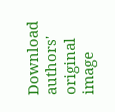Download authors' original image